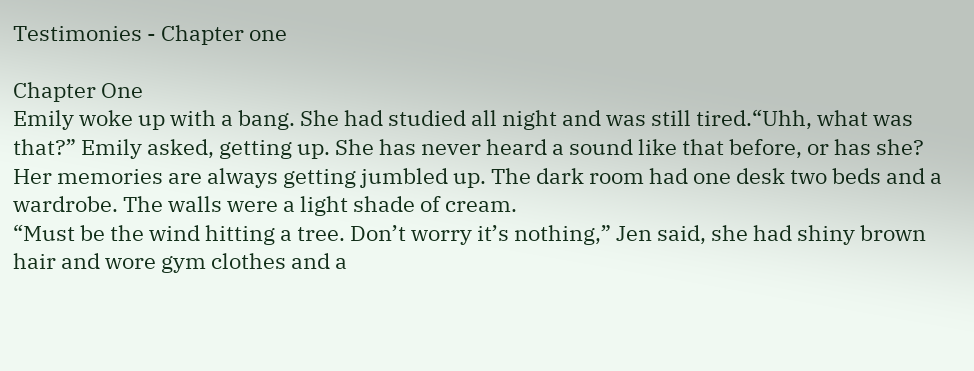Testimonies - Chapter one

Chapter One
Emily woke up with a bang. She had studied all night and was still tired.“Uhh, what was that?” Emily asked, getting up. She has never heard a sound like that before, or has she? Her memories are always getting jumbled up. The dark room had one desk two beds and a wardrobe. The walls were a light shade of cream.
“Must be the wind hitting a tree. Don’t worry it’s nothing,” Jen said, she had shiny brown hair and wore gym clothes and a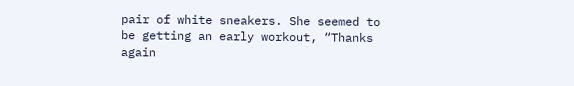pair of white sneakers. She seemed to be getting an early workout, “Thanks again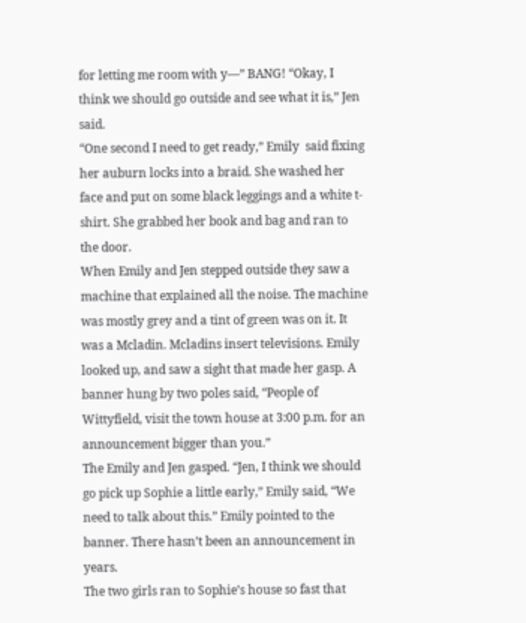for letting me room with y—” BANG! “Okay, I think we should go outside and see what it is,” Jen said.
“One second I need to get ready,” Emily  said fixing her auburn locks into a braid. She washed her face and put on some black leggings and a white t-shirt. She grabbed her book and bag and ran to the door.
When Emily and Jen stepped outside they saw a machine that explained all the noise. The machine was mostly grey and a tint of green was on it. It was a Mcladin. Mcladins insert televisions. Emily looked up, and saw a sight that made her gasp. A banner hung by two poles said, “People of Wittyfield, visit the town house at 3:00 p.m. for an announcement bigger than you.”
The Emily and Jen gasped. “Jen, I think we should go pick up Sophie a little early,” Emily said, “We need to talk about this.” Emily pointed to the banner. There hasn’t been an announcement in years.
The two girls ran to Sophie’s house so fast that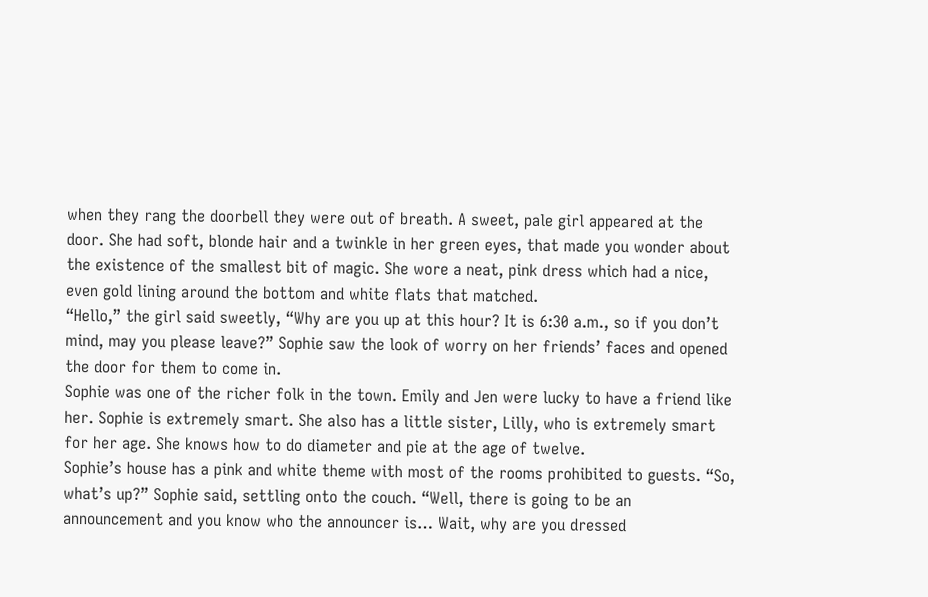when they rang the doorbell they were out of breath. A sweet, pale girl appeared at the door. She had soft, blonde hair and a twinkle in her green eyes, that made you wonder about the existence of the smallest bit of magic. She wore a neat, pink dress which had a nice, even gold lining around the bottom and white flats that matched.
“Hello,” the girl said sweetly, “Why are you up at this hour? It is 6:30 a.m., so if you don’t mind, may you please leave?” Sophie saw the look of worry on her friends’ faces and opened the door for them to come in.
Sophie was one of the richer folk in the town. Emily and Jen were lucky to have a friend like her. Sophie is extremely smart. She also has a little sister, Lilly, who is extremely smart for her age. She knows how to do diameter and pie at the age of twelve.
Sophie’s house has a pink and white theme with most of the rooms prohibited to guests. “So, what’s up?” Sophie said, settling onto the couch. “Well, there is going to be an announcement and you know who the announcer is… Wait, why are you dressed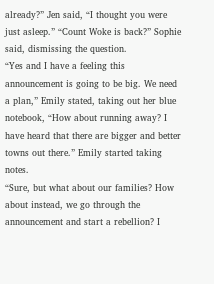already?” Jen said, “I thought you were just asleep.” “Count Woke is back?” Sophie said, dismissing the question.
“Yes and I have a feeling this announcement is going to be big. We need a plan,” Emily stated, taking out her blue notebook, “How about running away? I have heard that there are bigger and better towns out there.” Emily started taking notes.
“Sure, but what about our families? How about instead, we go through the announcement and start a rebellion? I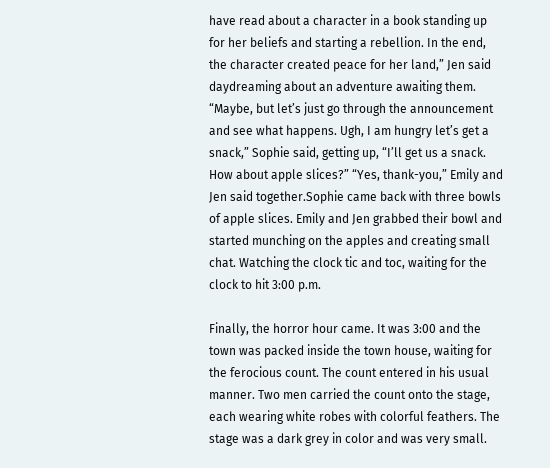have read about a character in a book standing up for her beliefs and starting a rebellion. In the end, the character created peace for her land,” Jen said daydreaming about an adventure awaiting them.
“Maybe, but let’s just go through the announcement and see what happens. Ugh, I am hungry let’s get a snack,” Sophie said, getting up, “I’ll get us a snack. How about apple slices?” “Yes, thank-you,” Emily and Jen said together.Sophie came back with three bowls of apple slices. Emily and Jen grabbed their bowl and started munching on the apples and creating small chat. Watching the clock tic and toc, waiting for the clock to hit 3:00 p.m.

Finally, the horror hour came. It was 3:00 and the town was packed inside the town house, waiting for the ferocious count. The count entered in his usual manner. Two men carried the count onto the stage, each wearing white robes with colorful feathers. The stage was a dark grey in color and was very small.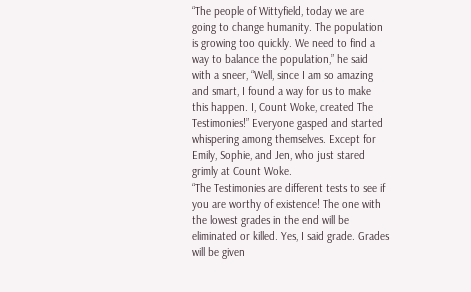“The people of Wittyfield, today we are going to change humanity. The population is growing too quickly. We need to find a way to balance the population,” he said with a sneer, “Well, since I am so amazing and smart, I found a way for us to make this happen. I, Count Woke, created The Testimonies!” Everyone gasped and started whispering among themselves. Except for Emily, Sophie, and Jen, who just stared grimly at Count Woke.
“The Testimonies are different tests to see if you are worthy of existence! The one with the lowest grades in the end will be eliminated or killed. Yes, I said grade. Grades will be given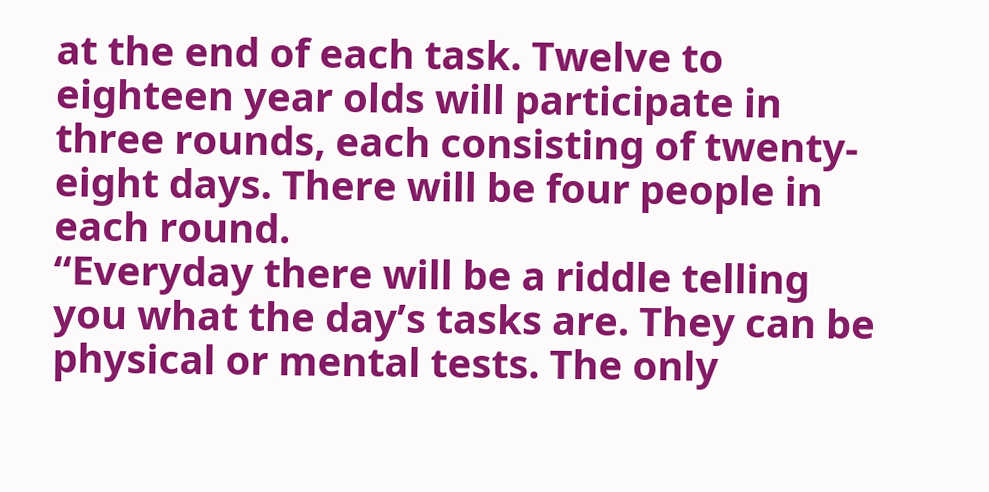at the end of each task. Twelve to eighteen year olds will participate in three rounds, each consisting of twenty-eight days. There will be four people in each round.
“Everyday there will be a riddle telling you what the day’s tasks are. They can be physical or mental tests. The only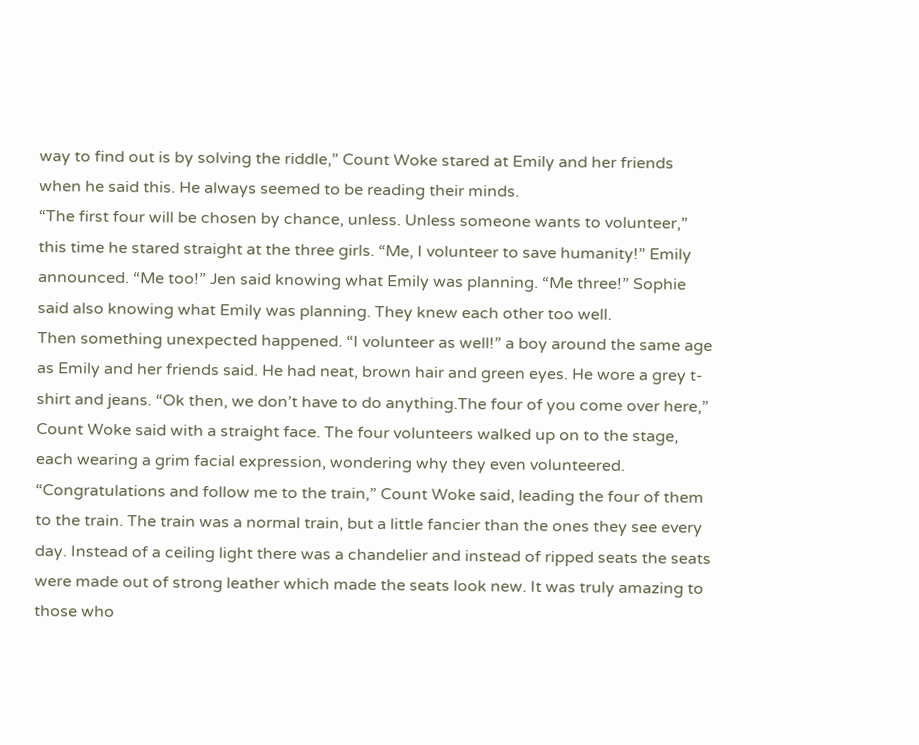way to find out is by solving the riddle,” Count Woke stared at Emily and her friends when he said this. He always seemed to be reading their minds.
“The first four will be chosen by chance, unless. Unless someone wants to volunteer,” this time he stared straight at the three girls. “Me, I volunteer to save humanity!” Emily announced. “Me too!” Jen said knowing what Emily was planning. “Me three!” Sophie said also knowing what Emily was planning. They knew each other too well.
Then something unexpected happened. “I volunteer as well!” a boy around the same age as Emily and her friends said. He had neat, brown hair and green eyes. He wore a grey t-shirt and jeans. “Ok then, we don’t have to do anything.The four of you come over here,” Count Woke said with a straight face. The four volunteers walked up on to the stage, each wearing a grim facial expression, wondering why they even volunteered.
“Congratulations and follow me to the train,” Count Woke said, leading the four of them to the train. The train was a normal train, but a little fancier than the ones they see every day. Instead of a ceiling light there was a chandelier and instead of ripped seats the seats were made out of strong leather which made the seats look new. It was truly amazing to those who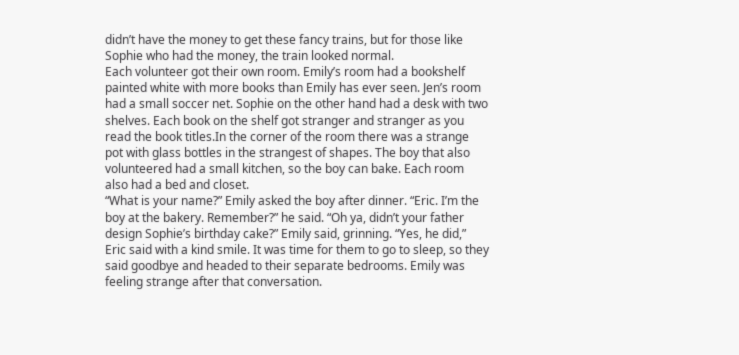didn’t have the money to get these fancy trains, but for those like Sophie who had the money, the train looked normal.
Each volunteer got their own room. Emily’s room had a bookshelf painted white with more books than Emily has ever seen. Jen’s room had a small soccer net. Sophie on the other hand had a desk with two shelves. Each book on the shelf got stranger and stranger as you read the book titles.In the corner of the room there was a strange pot with glass bottles in the strangest of shapes. The boy that also volunteered had a small kitchen, so the boy can bake. Each room also had a bed and closet.
“What is your name?” Emily asked the boy after dinner. “Eric. I’m the boy at the bakery. Remember?” he said. “Oh ya, didn’t your father design Sophie’s birthday cake?” Emily said, grinning. “Yes, he did,” Eric said with a kind smile. It was time for them to go to sleep, so they said goodbye and headed to their separate bedrooms. Emily was feeling strange after that conversation.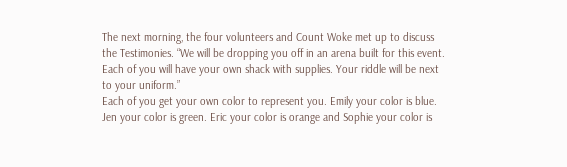The next morning, the four volunteers and Count Woke met up to discuss the Testimonies. “We will be dropping you off in an arena built for this event. Each of you will have your own shack with supplies. Your riddle will be next to your uniform.”
Each of you get your own color to represent you. Emily your color is blue. Jen your color is green. Eric your color is orange and Sophie your color is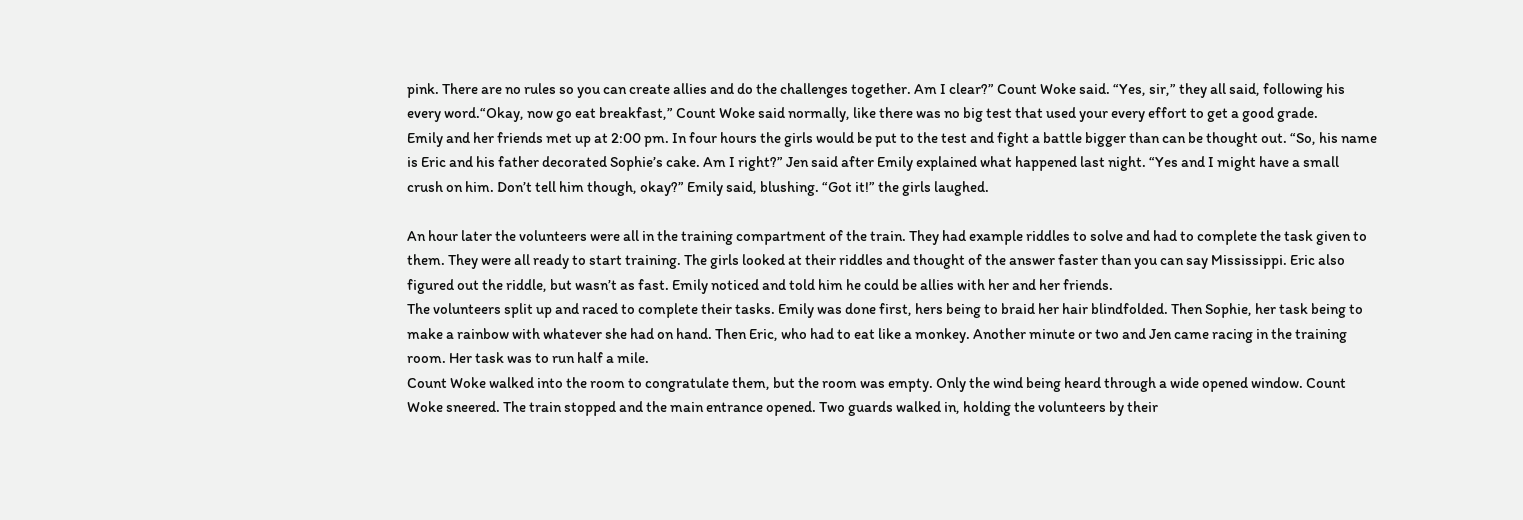pink. There are no rules so you can create allies and do the challenges together. Am I clear?” Count Woke said. “Yes, sir,” they all said, following his every word.“Okay, now go eat breakfast,” Count Woke said normally, like there was no big test that used your every effort to get a good grade.
Emily and her friends met up at 2:00 pm. In four hours the girls would be put to the test and fight a battle bigger than can be thought out. “So, his name is Eric and his father decorated Sophie’s cake. Am I right?” Jen said after Emily explained what happened last night. “Yes and I might have a small crush on him. Don’t tell him though, okay?” Emily said, blushing. “Got it!” the girls laughed.

An hour later the volunteers were all in the training compartment of the train. They had example riddles to solve and had to complete the task given to them. They were all ready to start training. The girls looked at their riddles and thought of the answer faster than you can say Mississippi. Eric also figured out the riddle, but wasn’t as fast. Emily noticed and told him he could be allies with her and her friends.
The volunteers split up and raced to complete their tasks. Emily was done first, hers being to braid her hair blindfolded. Then Sophie, her task being to make a rainbow with whatever she had on hand. Then Eric, who had to eat like a monkey. Another minute or two and Jen came racing in the training room. Her task was to run half a mile.
Count Woke walked into the room to congratulate them, but the room was empty. Only the wind being heard through a wide opened window. Count Woke sneered. The train stopped and the main entrance opened. Two guards walked in, holding the volunteers by their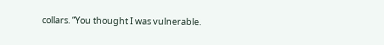collars. “You thought I was vulnerable.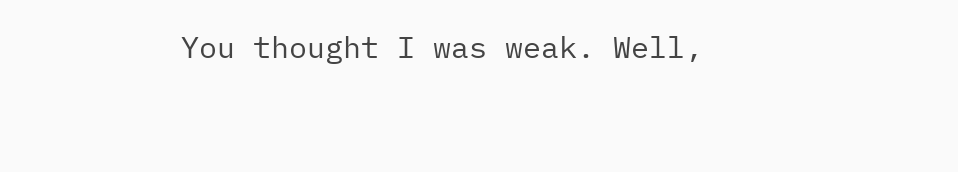You thought I was weak. Well,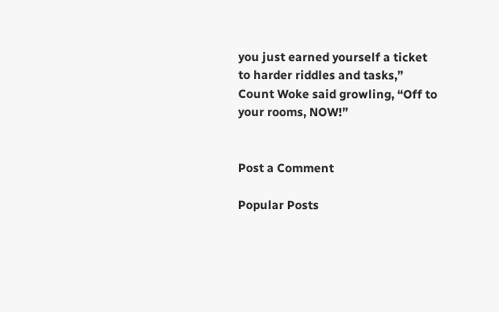you just earned yourself a ticket to harder riddles and tasks,” Count Woke said growling, “Off to your rooms, NOW!”


Post a Comment

Popular Posts